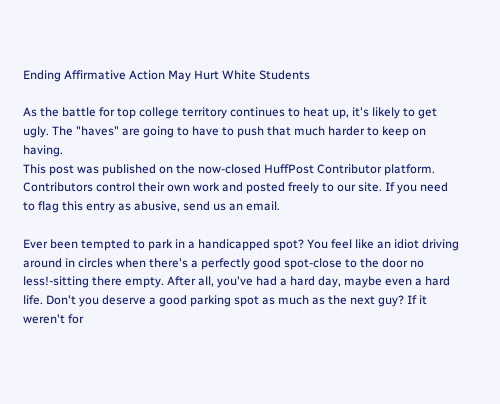Ending Affirmative Action May Hurt White Students

As the battle for top college territory continues to heat up, it's likely to get ugly. The "haves" are going to have to push that much harder to keep on having.
This post was published on the now-closed HuffPost Contributor platform. Contributors control their own work and posted freely to our site. If you need to flag this entry as abusive, send us an email.

Ever been tempted to park in a handicapped spot? You feel like an idiot driving around in circles when there's a perfectly good spot-close to the door no less!-sitting there empty. After all, you've had a hard day, maybe even a hard life. Don't you deserve a good parking spot as much as the next guy? If it weren't for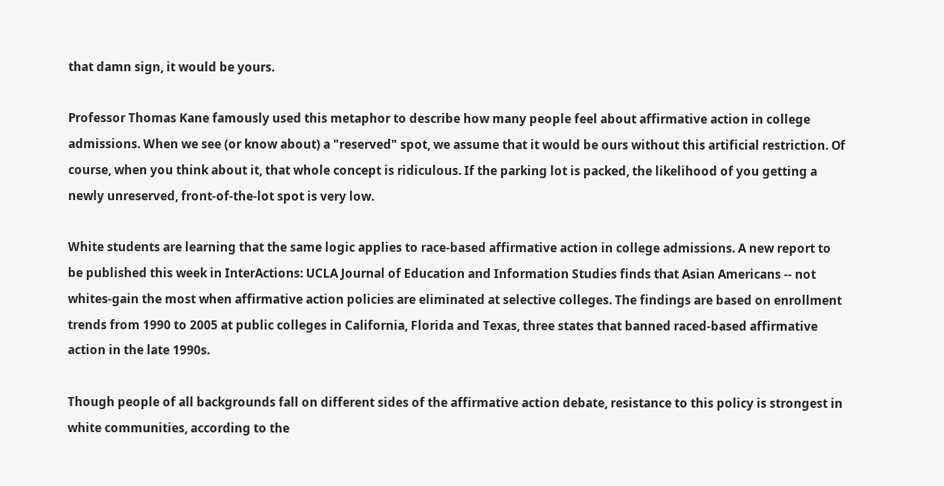that damn sign, it would be yours.

Professor Thomas Kane famously used this metaphor to describe how many people feel about affirmative action in college admissions. When we see (or know about) a "reserved" spot, we assume that it would be ours without this artificial restriction. Of course, when you think about it, that whole concept is ridiculous. If the parking lot is packed, the likelihood of you getting a newly unreserved, front-of-the-lot spot is very low.

White students are learning that the same logic applies to race-based affirmative action in college admissions. A new report to be published this week in InterActions: UCLA Journal of Education and Information Studies finds that Asian Americans -- not whites-gain the most when affirmative action policies are eliminated at selective colleges. The findings are based on enrollment trends from 1990 to 2005 at public colleges in California, Florida and Texas, three states that banned raced-based affirmative action in the late 1990s.

Though people of all backgrounds fall on different sides of the affirmative action debate, resistance to this policy is strongest in white communities, according to the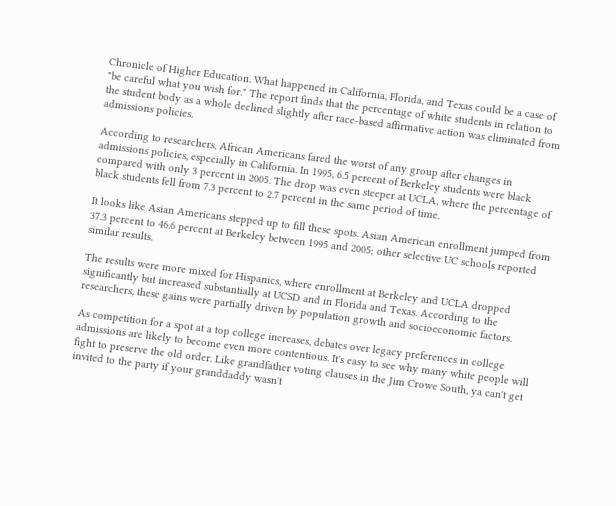Chronicle of Higher Education. What happened in California, Florida, and Texas could be a case of "be careful what you wish for." The report finds that the percentage of white students in relation to the student body as a whole declined slightly after race-based affirmative action was eliminated from admissions policies.

According to researchers, African Americans fared the worst of any group after changes in admissions policies, especially in California. In 1995, 6.5 percent of Berkeley students were black compared with only 3 percent in 2005. The drop was even steeper at UCLA, where the percentage of black students fell from 7.3 percent to 2.7 percent in the same period of time.

It looks like Asian Americans stepped up to fill these spots. Asian American enrollment jumped from 37.3 percent to 46.6 percent at Berkeley between 1995 and 2005; other selective UC schools reported similar results.

The results were more mixed for Hispanics, where enrollment at Berkeley and UCLA dropped significantly but increased substantially at UCSD and in Florida and Texas. According to the researchers, these gains were partially driven by population growth and socioeconomic factors.

As competition for a spot at a top college increases, debates over legacy preferences in college admissions are likely to become even more contentious. It's easy to see why many white people will fight to preserve the old order. Like grandfather voting clauses in the Jim Crowe South, ya can't get invited to the party if your granddaddy wasn't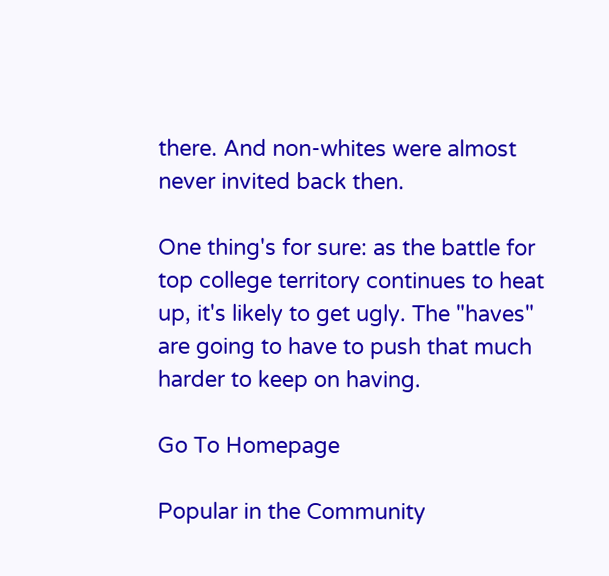there. And non-whites were almost never invited back then.

One thing's for sure: as the battle for top college territory continues to heat up, it's likely to get ugly. The "haves" are going to have to push that much harder to keep on having.

Go To Homepage

Popular in the Community